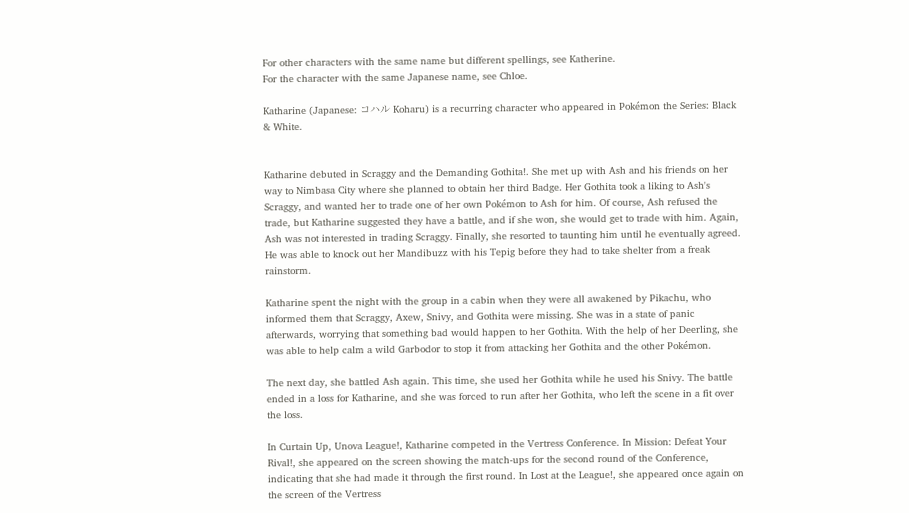For other characters with the same name but different spellings, see Katherine.
For the character with the same Japanese name, see Chloe.

Katharine (Japanese: コハル Koharu) is a recurring character who appeared in Pokémon the Series: Black & White.


Katharine debuted in Scraggy and the Demanding Gothita!. She met up with Ash and his friends on her way to Nimbasa City where she planned to obtain her third Badge. Her Gothita took a liking to Ash's Scraggy, and wanted her to trade one of her own Pokémon to Ash for him. Of course, Ash refused the trade, but Katharine suggested they have a battle, and if she won, she would get to trade with him. Again, Ash was not interested in trading Scraggy. Finally, she resorted to taunting him until he eventually agreed. He was able to knock out her Mandibuzz with his Tepig before they had to take shelter from a freak rainstorm.

Katharine spent the night with the group in a cabin when they were all awakened by Pikachu, who informed them that Scraggy, Axew, Snivy, and Gothita were missing. She was in a state of panic afterwards, worrying that something bad would happen to her Gothita. With the help of her Deerling, she was able to help calm a wild Garbodor to stop it from attacking her Gothita and the other Pokémon.

The next day, she battled Ash again. This time, she used her Gothita while he used his Snivy. The battle ended in a loss for Katharine, and she was forced to run after her Gothita, who left the scene in a fit over the loss.

In Curtain Up, Unova League!, Katharine competed in the Vertress Conference. In Mission: Defeat Your Rival!, she appeared on the screen showing the match-ups for the second round of the Conference, indicating that she had made it through the first round. In Lost at the League!, she appeared once again on the screen of the Vertress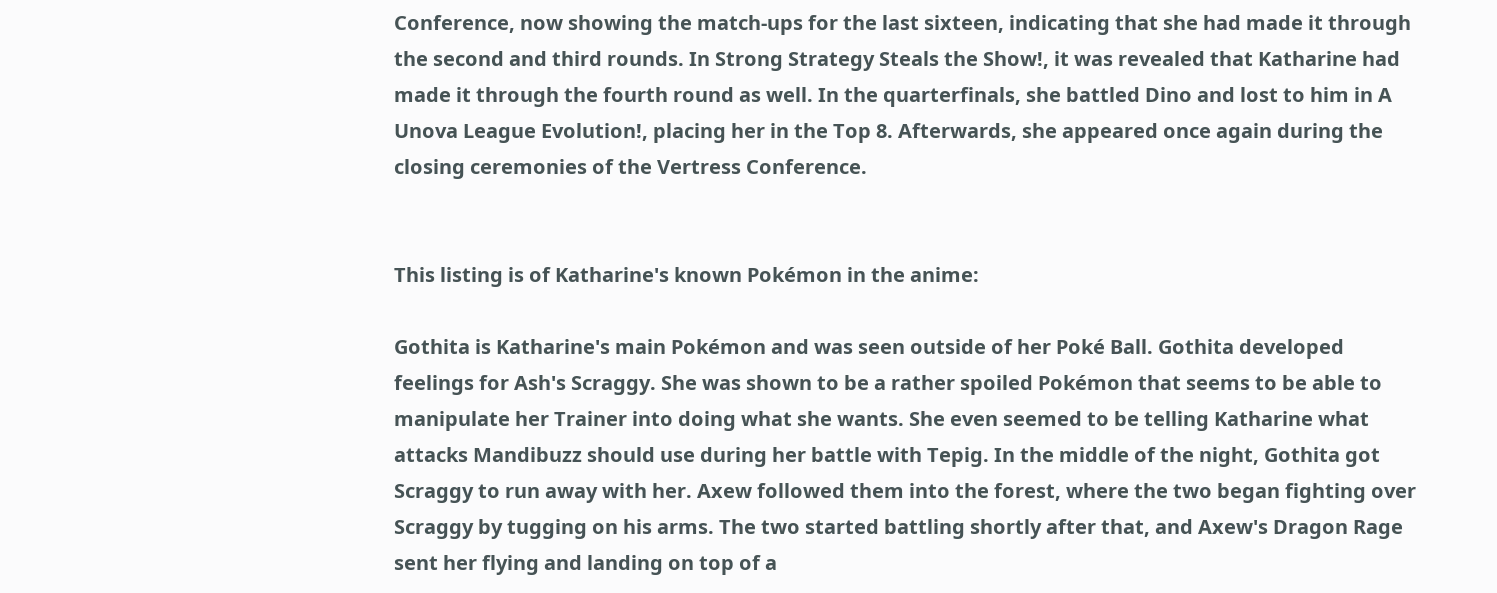Conference, now showing the match-ups for the last sixteen, indicating that she had made it through the second and third rounds. In Strong Strategy Steals the Show!, it was revealed that Katharine had made it through the fourth round as well. In the quarterfinals, she battled Dino and lost to him in A Unova League Evolution!, placing her in the Top 8. Afterwards, she appeared once again during the closing ceremonies of the Vertress Conference.


This listing is of Katharine's known Pokémon in the anime:

Gothita is Katharine's main Pokémon and was seen outside of her Poké Ball. Gothita developed feelings for Ash's Scraggy. She was shown to be a rather spoiled Pokémon that seems to be able to manipulate her Trainer into doing what she wants. She even seemed to be telling Katharine what attacks Mandibuzz should use during her battle with Tepig. In the middle of the night, Gothita got Scraggy to run away with her. Axew followed them into the forest, where the two began fighting over Scraggy by tugging on his arms. The two started battling shortly after that, and Axew's Dragon Rage sent her flying and landing on top of a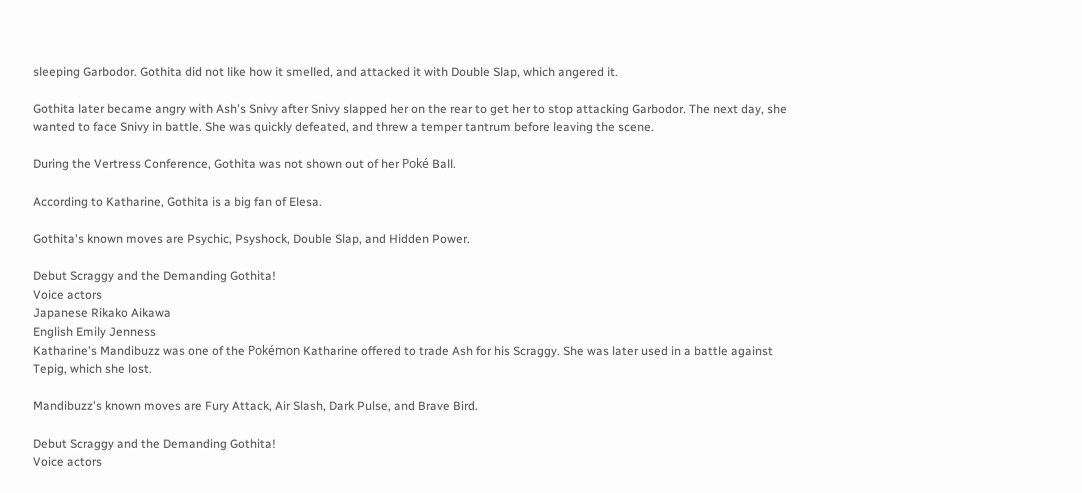sleeping Garbodor. Gothita did not like how it smelled, and attacked it with Double Slap, which angered it.

Gothita later became angry with Ash's Snivy after Snivy slapped her on the rear to get her to stop attacking Garbodor. The next day, she wanted to face Snivy in battle. She was quickly defeated, and threw a temper tantrum before leaving the scene.

During the Vertress Conference, Gothita was not shown out of her Poké Ball.

According to Katharine, Gothita is a big fan of Elesa.

Gothita's known moves are Psychic, Psyshock, Double Slap, and Hidden Power.

Debut Scraggy and the Demanding Gothita!
Voice actors
Japanese Rikako Aikawa
English Emily Jenness
Katharine's Mandibuzz was one of the Pokémon Katharine offered to trade Ash for his Scraggy. She was later used in a battle against Tepig, which she lost.

Mandibuzz's known moves are Fury Attack, Air Slash, Dark Pulse, and Brave Bird.

Debut Scraggy and the Demanding Gothita!
Voice actors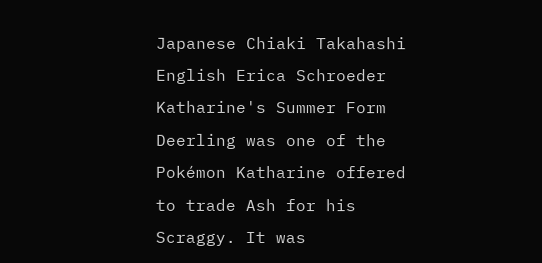Japanese Chiaki Takahashi
English Erica Schroeder
Katharine's Summer Form Deerling was one of the Pokémon Katharine offered to trade Ash for his Scraggy. It was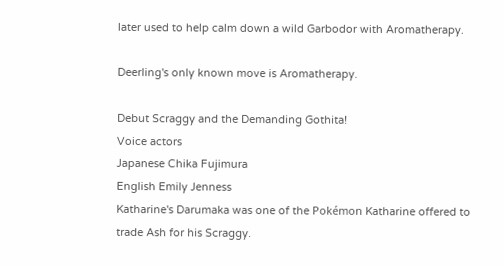later used to help calm down a wild Garbodor with Aromatherapy.

Deerling's only known move is Aromatherapy.

Debut Scraggy and the Demanding Gothita!
Voice actors
Japanese Chika Fujimura
English Emily Jenness
Katharine's Darumaka was one of the Pokémon Katharine offered to trade Ash for his Scraggy.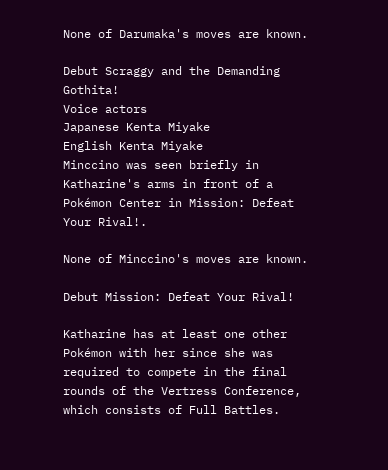None of Darumaka's moves are known.

Debut Scraggy and the Demanding Gothita!
Voice actors
Japanese Kenta Miyake
English Kenta Miyake
Minccino was seen briefly in Katharine's arms in front of a Pokémon Center in Mission: Defeat Your Rival!.

None of Minccino's moves are known.

Debut Mission: Defeat Your Rival!

Katharine has at least one other Pokémon with her since she was required to compete in the final rounds of the Vertress Conference, which consists of Full Battles.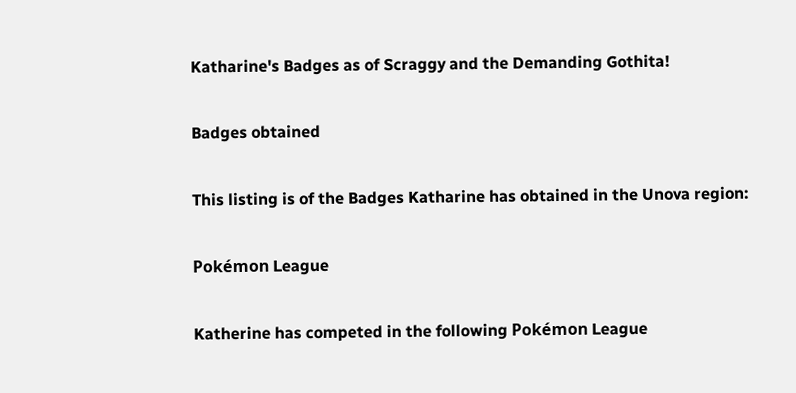Katharine's Badges as of Scraggy and the Demanding Gothita!

Badges obtained

This listing is of the Badges Katharine has obtained in the Unova region:

Pokémon League

Katherine has competed in the following Pokémon League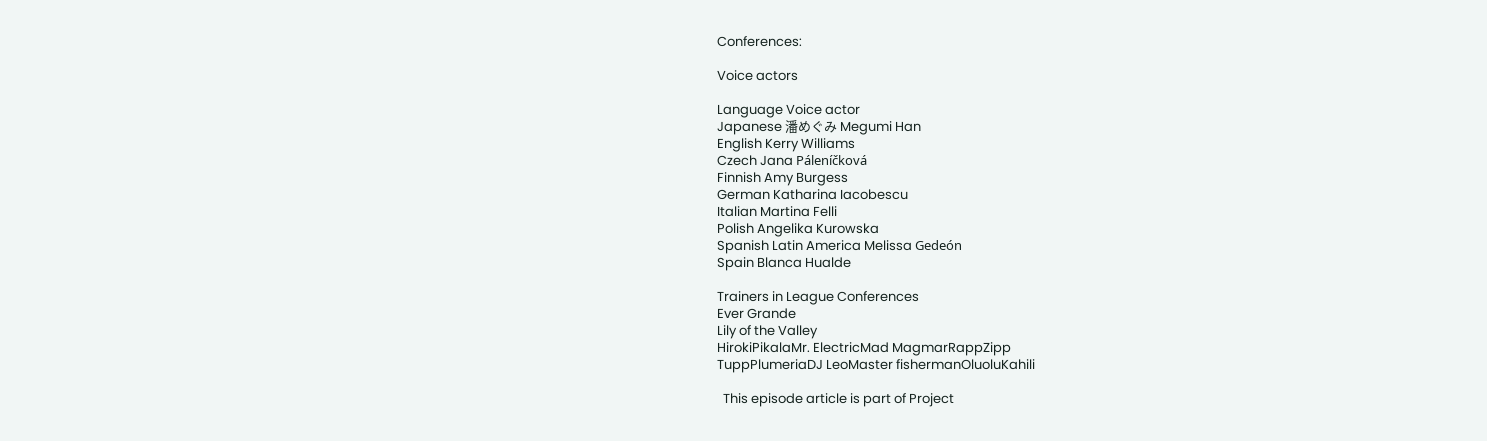Conferences:

Voice actors

Language Voice actor
Japanese 潘めぐみ Megumi Han
English Kerry Williams
Czech Jana Páleníčková
Finnish Amy Burgess
German Katharina Iacobescu
Italian Martina Felli
Polish Angelika Kurowska
Spanish Latin America Melissa Gedeón
Spain Blanca Hualde

Trainers in League Conferences
Ever Grande
Lily of the Valley
HirokiPikalaMr. ElectricMad MagmarRappZipp
TuppPlumeriaDJ LeoMaster fishermanOluoluKahili

  This episode article is part of Project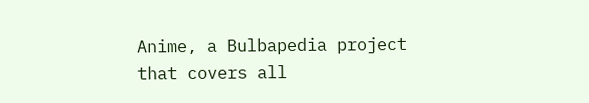Anime, a Bulbapedia project that covers all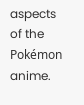aspects of the Pokémon anime.